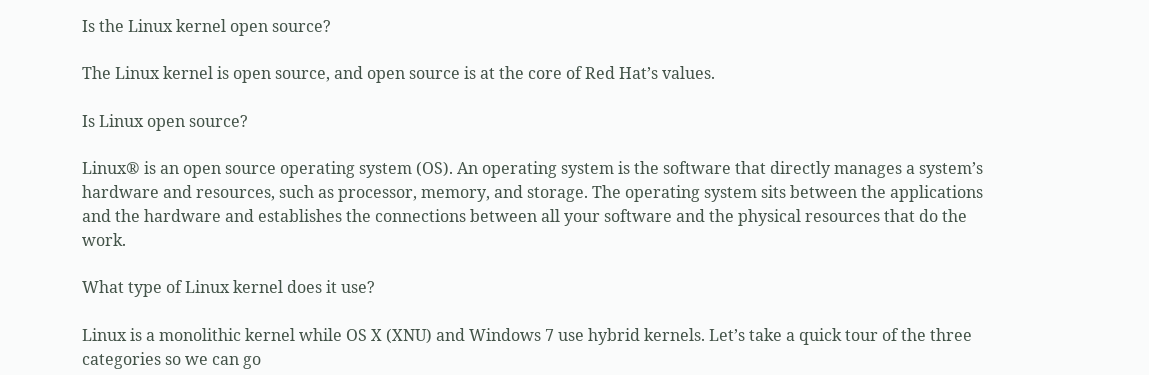Is the Linux kernel open source?

The Linux kernel is open source, and open source is at the core of Red Hat’s values.

Is Linux open source?

Linux® is an open source operating system (OS). An operating system is the software that directly manages a system’s hardware and resources, such as processor, memory, and storage. The operating system sits between the applications and the hardware and establishes the connections between all your software and the physical resources that do the work.

What type of Linux kernel does it use?

Linux is a monolithic kernel while OS X (XNU) and Windows 7 use hybrid kernels. Let’s take a quick tour of the three categories so we can go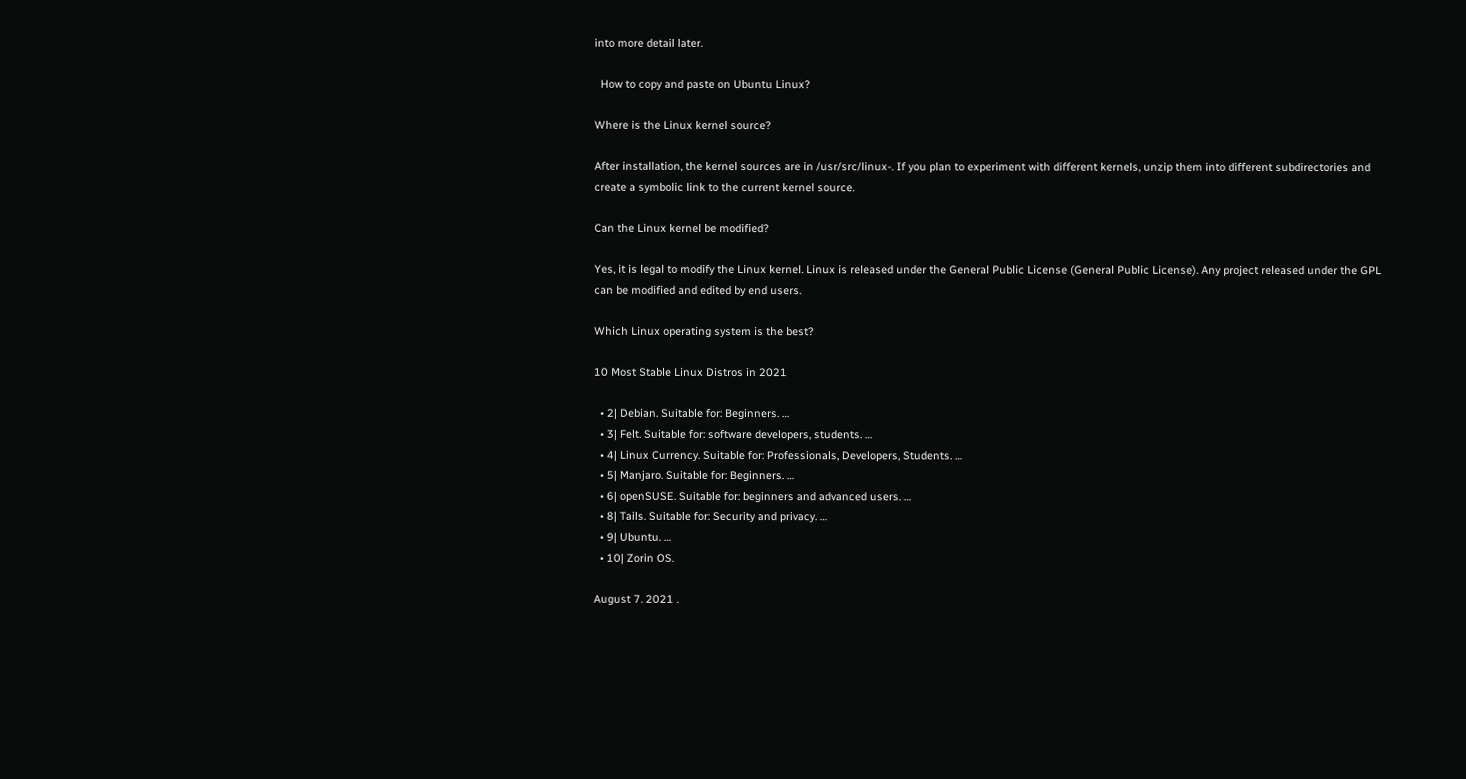into more detail later.

  How to copy and paste on Ubuntu Linux?

Where is the Linux kernel source?

After installation, the kernel sources are in /usr/src/linux-. If you plan to experiment with different kernels, unzip them into different subdirectories and create a symbolic link to the current kernel source.

Can the Linux kernel be modified?

Yes, it is legal to modify the Linux kernel. Linux is released under the General Public License (General Public License). Any project released under the GPL can be modified and edited by end users.

Which Linux operating system is the best?

10 Most Stable Linux Distros in 2021

  • 2| Debian. Suitable for: Beginners. …
  • 3| Felt. Suitable for: software developers, students. …
  • 4| Linux Currency. Suitable for: Professionals, Developers, Students. …
  • 5| Manjaro. Suitable for: Beginners. …
  • 6| openSUSE. Suitable for: beginners and advanced users. …
  • 8| Tails. Suitable for: Security and privacy. …
  • 9| Ubuntu. …
  • 10| Zorin OS.

August 7. 2021 .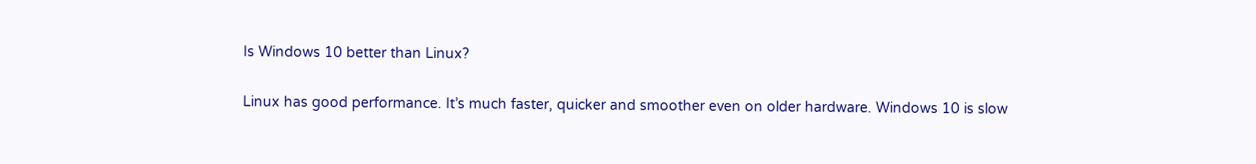Is Windows 10 better than Linux?

Linux has good performance. It’s much faster, quicker and smoother even on older hardware. Windows 10 is slow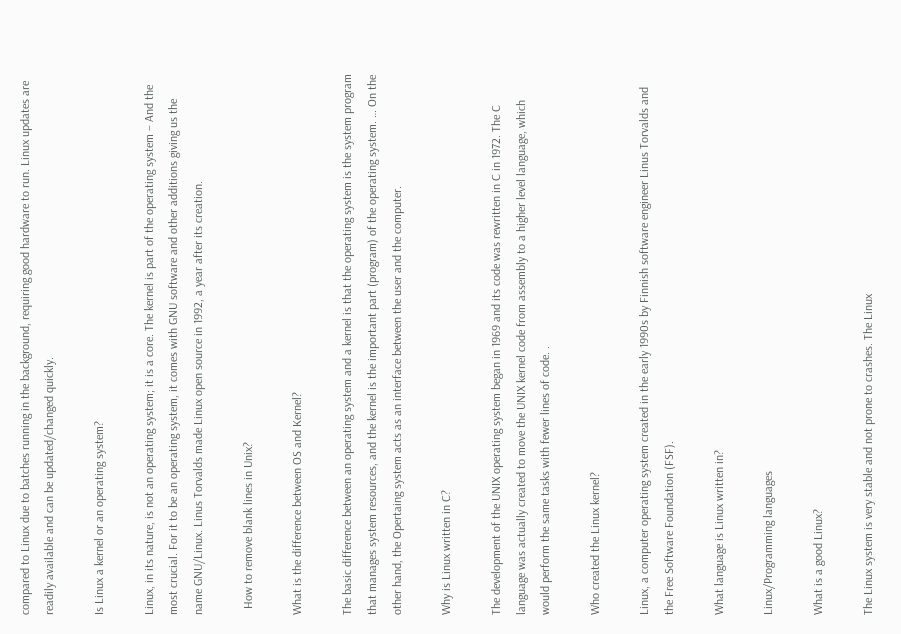compared to Linux due to batches running in the background, requiring good hardware to run. Linux updates are readily available and can be updated/changed quickly.

Is Linux a kernel or an operating system?

Linux, in its nature, is not an operating system; it is a core. The kernel is part of the operating system – And the most crucial. For it to be an operating system, it comes with GNU software and other additions giving us the name GNU/Linux. Linus Torvalds made Linux open source in 1992, a year after its creation.

  How to remove blank lines in Unix?

What is the difference between OS and Kernel?

The basic difference between an operating system and a kernel is that the operating system is the system program that manages system resources, and the kernel is the important part (program) of the operating system. … On the other hand, the Opertaing system acts as an interface between the user and the computer.

Why is Linux written in C?

The development of the UNIX operating system began in 1969 and its code was rewritten in C in 1972. The C language was actually created to move the UNIX kernel code from assembly to a higher level language, which would perform the same tasks with fewer lines of code. .

Who created the Linux kernel?

Linux, a computer operating system created in the early 1990s by Finnish software engineer Linus Torvalds and the Free Software Foundation (FSF).

What language is Linux written in?

Linux/Programming languages

What is a good Linux?

The Linux system is very stable and not prone to crashes. The Linux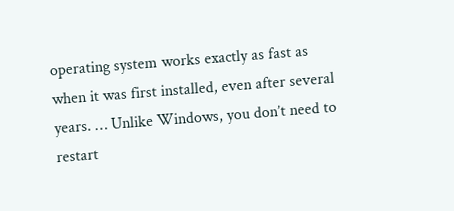operating system works exactly as fast as when it was first installed, even after several years. … Unlike Windows, you don’t need to restart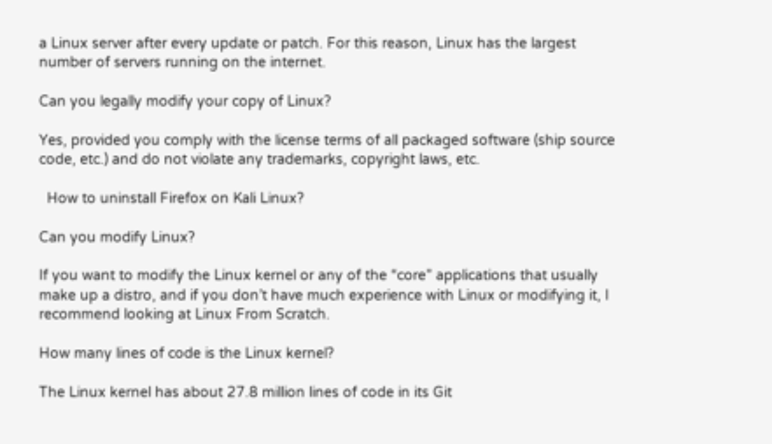a Linux server after every update or patch. For this reason, Linux has the largest number of servers running on the internet.

Can you legally modify your copy of Linux?

Yes, provided you comply with the license terms of all packaged software (ship source code, etc.) and do not violate any trademarks, copyright laws, etc.

  How to uninstall Firefox on Kali Linux?

Can you modify Linux?

If you want to modify the Linux kernel or any of the “core” applications that usually make up a distro, and if you don’t have much experience with Linux or modifying it, I recommend looking at Linux From Scratch.

How many lines of code is the Linux kernel?

The Linux kernel has about 27.8 million lines of code in its Git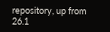repository, up from 26.1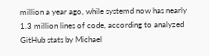million a year ago, while systemd now has nearly 1.3 million lines of code, according to analyzed GitHub stats by Michael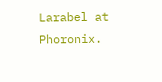Larabel at Phoronix.